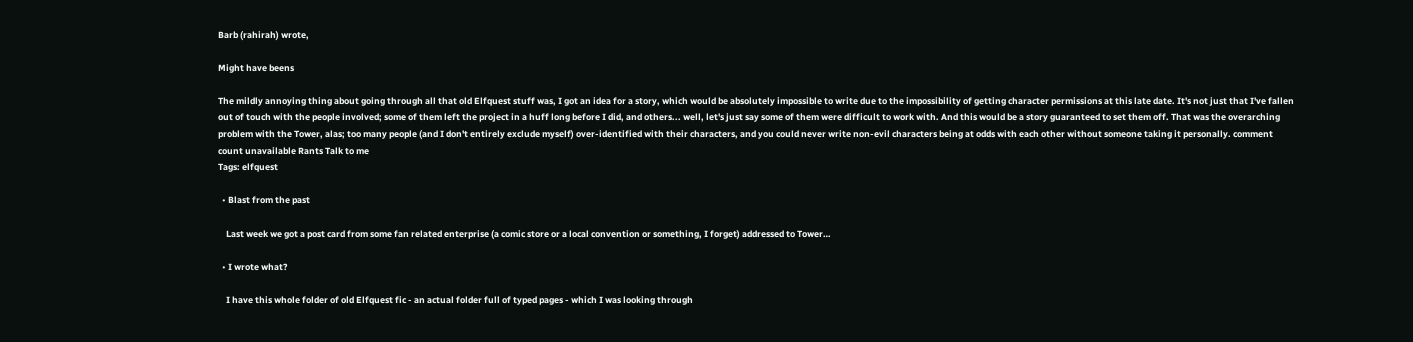Barb (rahirah) wrote,

Might have beens

The mildly annoying thing about going through all that old Elfquest stuff was, I got an idea for a story, which would be absolutely impossible to write due to the impossibility of getting character permissions at this late date. It's not just that I've fallen out of touch with the people involved; some of them left the project in a huff long before I did, and others... well, let's just say some of them were difficult to work with. And this would be a story guaranteed to set them off. That was the overarching problem with the Tower, alas; too many people (and I don't entirely exclude myself) over-identified with their characters, and you could never write non-evil characters being at odds with each other without someone taking it personally. comment count unavailable Rants Talk to me
Tags: elfquest

  • Blast from the past

    Last week we got a post card from some fan related enterprise (a comic store or a local convention or something, I forget) addressed to Tower…

  • I wrote what?

    I have this whole folder of old Elfquest fic - an actual folder full of typed pages - which I was looking through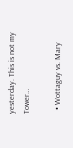yesterday. This is not my Tower…

  • Wottaguy vs. Mary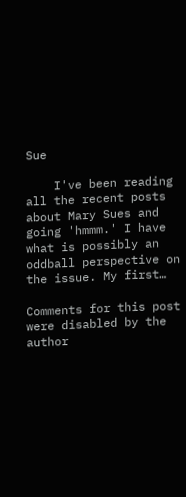Sue

    I've been reading all the recent posts about Mary Sues and going 'hmmm.' I have what is possibly an oddball perspective on the issue. My first…

Comments for this post were disabled by the author